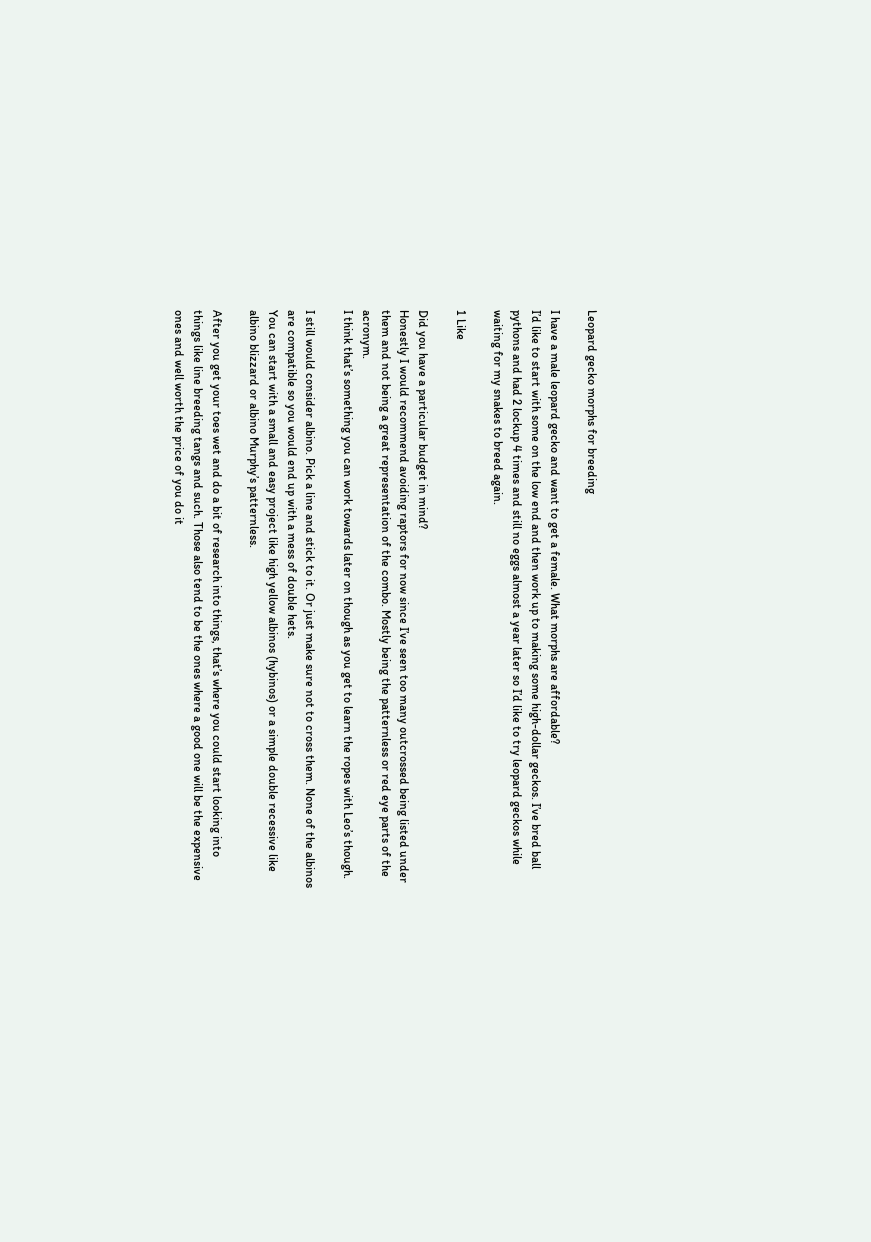Leopard gecko morphs for breeding

I have a male leopard gecko and want to get a female. What morphs are affordable?
I’d like to start with some on the low end and then work up to making some high-dollar geckos. I’ve bred ball pythons and had 2 lockup 4 times and still no eggs almost a year later so I’d like to try leopard geckos while waiting for my snakes to breed again.

1 Like

Did you have a particular budget in mind?
Honestly I would recommend avoiding raptors for now since I’ve seen too many outcrossed being listed under them and not being a great representation of the combo. Mostly being the patternless or red eye parts of the acronym.
I think that’s something you can work towards later on though as you get to learn the ropes with Leo’s though.

I still would consider albino. Pick a line and stick to it. Or just make sure not to cross them. None of the albinos are compatible so you would end up with a mess of double hets.
You can start with a small and easy project like high yellow albinos (hybinos) or a simple double recessive like albino blizzard or albino Murphy’s patternless.

After you get your toes wet and do a bit of research into things, that’s where you could start looking into things like line breeding tangs and such. Those also tend to be the ones where a good one will be the expensive ones and well worth the price of you do it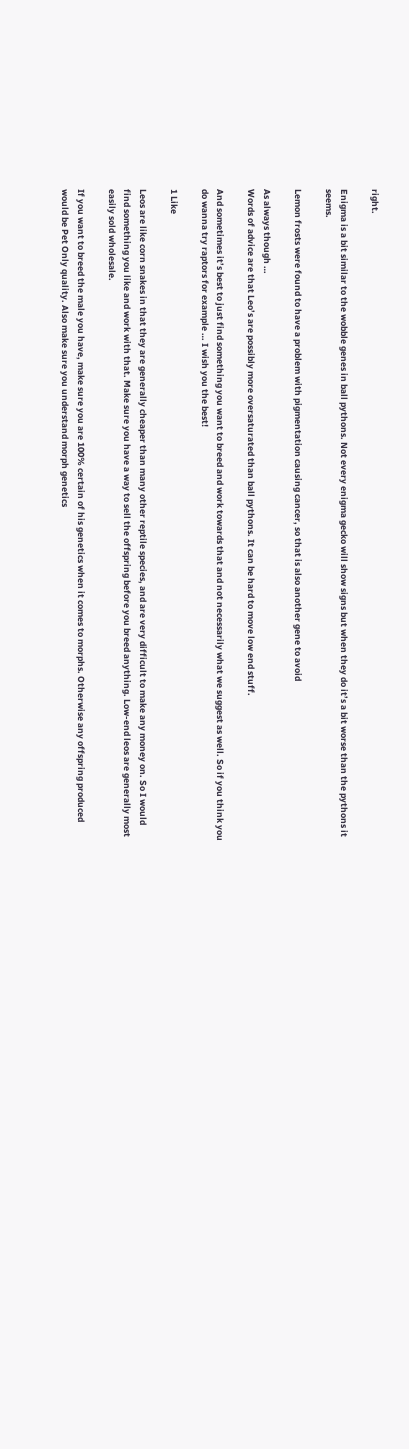right.

Enigma is a bit similar to the wobble genes in ball pythons. Not every enigma gecko will show signs but when they do it’s a bit worse than the pythons it seems.

Lemon frosts were found to have a problem with pigmentation causing cancer, so that is also another gene to avoid

As always though …
Words of advice are that Leo’s are possibly more oversaturated than ball pythons. It can be hard to move low end stuff.

And sometimes it’s best to just find something you want to breed and work towards that and not necessarily what we suggest as well. So if you think you do wanna try raptors for example … I wish you the best!

1 Like

Leos are like corn snakes in that they are generally cheaper than many other reptile species, and are very difficult to make any money on. So I would find something you like and work with that. Make sure you have a way to sell the offspring before you breed anything. Low-end leos are generally most easily sold wholesale.

If you want to breed the male you have, make sure you are 100% certain of his genetics when it comes to morphs. Otherwise any offspring produced would be Pet Only quality. Also make sure you understand morph genetics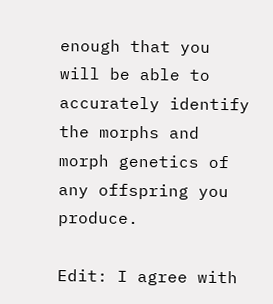enough that you will be able to accurately identify the morphs and morph genetics of any offspring you produce.

Edit: I agree with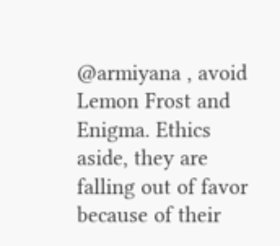@armiyana , avoid Lemon Frost and Enigma. Ethics aside, they are falling out of favor because of their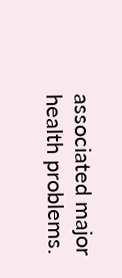associated major health problems.